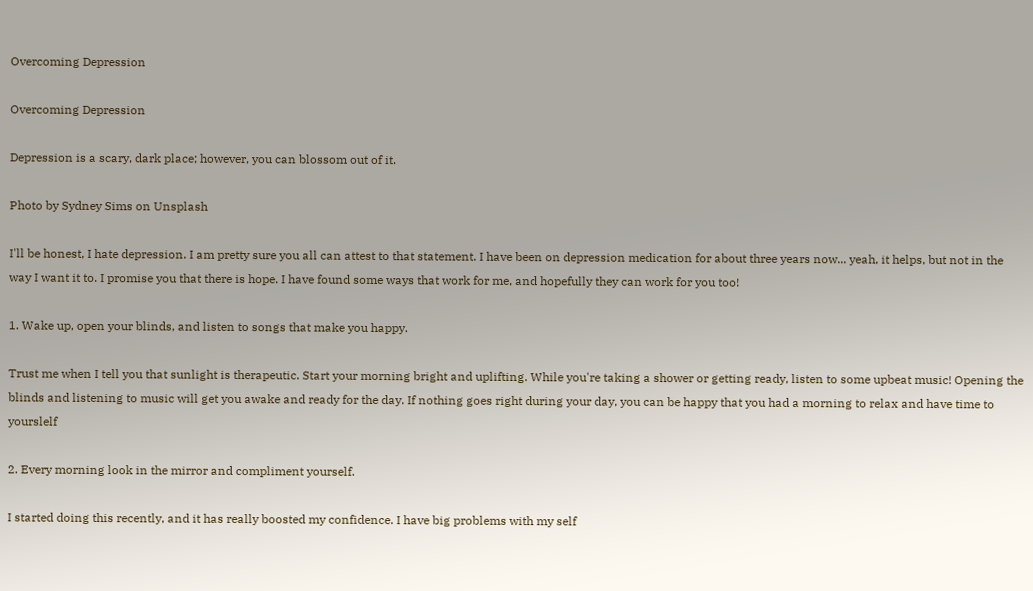Overcoming Depression

Overcoming Depression

Depression is a scary, dark place; however, you can blossom out of it.

Photo by Sydney Sims on Unsplash

I'll be honest, I hate depression. I am pretty sure you all can attest to that statement. I have been on depression medication for about three years now... yeah, it helps, but not in the way I want it to. I promise you that there is hope. I have found some ways that work for me, and hopefully they can work for you too!

1. Wake up, open your blinds, and listen to songs that make you happy.

Trust me when I tell you that sunlight is therapeutic. Start your morning bright and uplifting. While you're taking a shower or getting ready, listen to some upbeat music! Opening the blinds and listening to music will get you awake and ready for the day. If nothing goes right during your day, you can be happy that you had a morning to relax and have time to yourslelf

2. Every morning look in the mirror and compliment yourself.

I started doing this recently, and it has really boosted my confidence. I have big problems with my self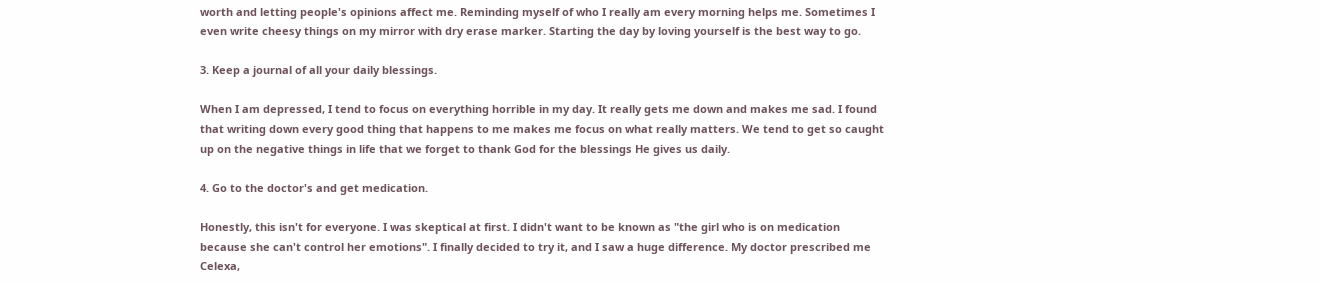worth and letting people's opinions affect me. Reminding myself of who I really am every morning helps me. Sometimes I even write cheesy things on my mirror with dry erase marker. Starting the day by loving yourself is the best way to go.

3. Keep a journal of all your daily blessings.

When I am depressed, I tend to focus on everything horrible in my day. It really gets me down and makes me sad. I found that writing down every good thing that happens to me makes me focus on what really matters. We tend to get so caught up on the negative things in life that we forget to thank God for the blessings He gives us daily.

4. Go to the doctor's and get medication.

Honestly, this isn't for everyone. I was skeptical at first. I didn't want to be known as "the girl who is on medication because she can't control her emotions". I finally decided to try it, and I saw a huge difference. My doctor prescribed me Celexa,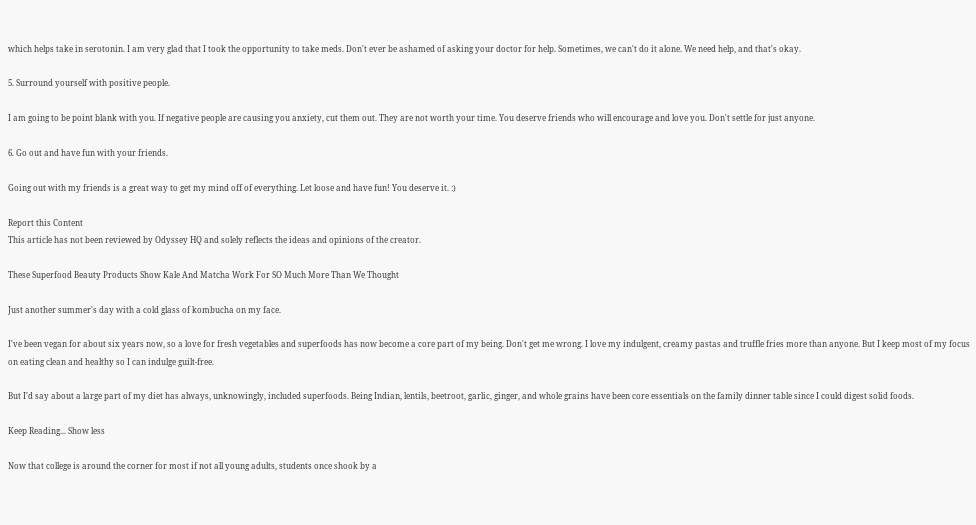which helps take in serotonin. I am very glad that I took the opportunity to take meds. Don't ever be ashamed of asking your doctor for help. Sometimes, we can't do it alone. We need help, and that's okay.

5. Surround yourself with positive people.

I am going to be point blank with you. If negative people are causing you anxiety, cut them out. They are not worth your time. You deserve friends who will encourage and love you. Don't settle for just anyone.

6. Go out and have fun with your friends.

Going out with my friends is a great way to get my mind off of everything. Let loose and have fun! You deserve it. :)

Report this Content
This article has not been reviewed by Odyssey HQ and solely reflects the ideas and opinions of the creator.

These Superfood Beauty Products Show Kale And Matcha Work For SO Much More Than We Thought

Just another summer's day with a cold glass of kombucha on my face.

I've been vegan for about six years now, so a love for fresh vegetables and superfoods has now become a core part of my being. Don't get me wrong. I love my indulgent, creamy pastas and truffle fries more than anyone. But I keep most of my focus on eating clean and healthy so I can indulge guilt-free.

But I'd say about a large part of my diet has always, unknowingly, included superfoods. Being Indian, lentils, beetroot, garlic, ginger, and whole grains have been core essentials on the family dinner table since I could digest solid foods.

Keep Reading... Show less

Now that college is around the corner for most if not all young adults, students once shook by a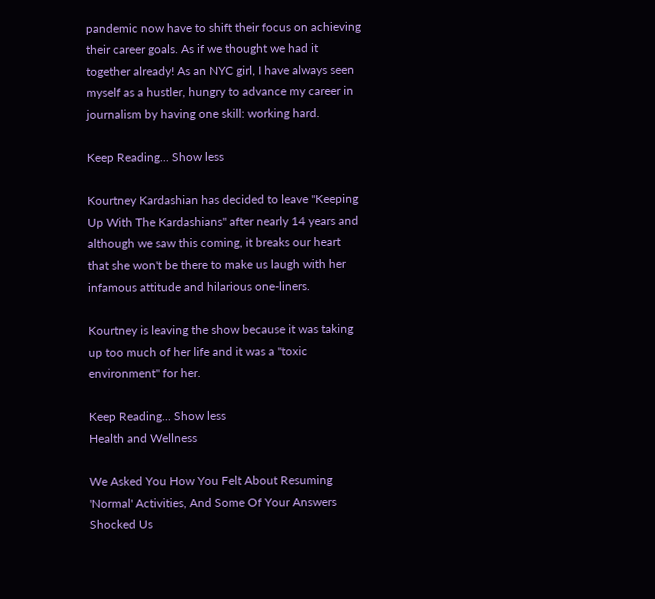pandemic now have to shift their focus on achieving their career goals. As if we thought we had it together already! As an NYC girl, I have always seen myself as a hustler, hungry to advance my career in journalism by having one skill: working hard.

Keep Reading... Show less

Kourtney Kardashian has decided to leave "Keeping Up With The Kardashians" after nearly 14 years and although we saw this coming, it breaks our heart that she won't be there to make us laugh with her infamous attitude and hilarious one-liners.

Kourtney is leaving the show because it was taking up too much of her life and it was a "toxic environment" for her.

Keep Reading... Show less
Health and Wellness

We Asked You How You Felt About Resuming 'Normal' Activities, And Some Of Your Answers Shocked Us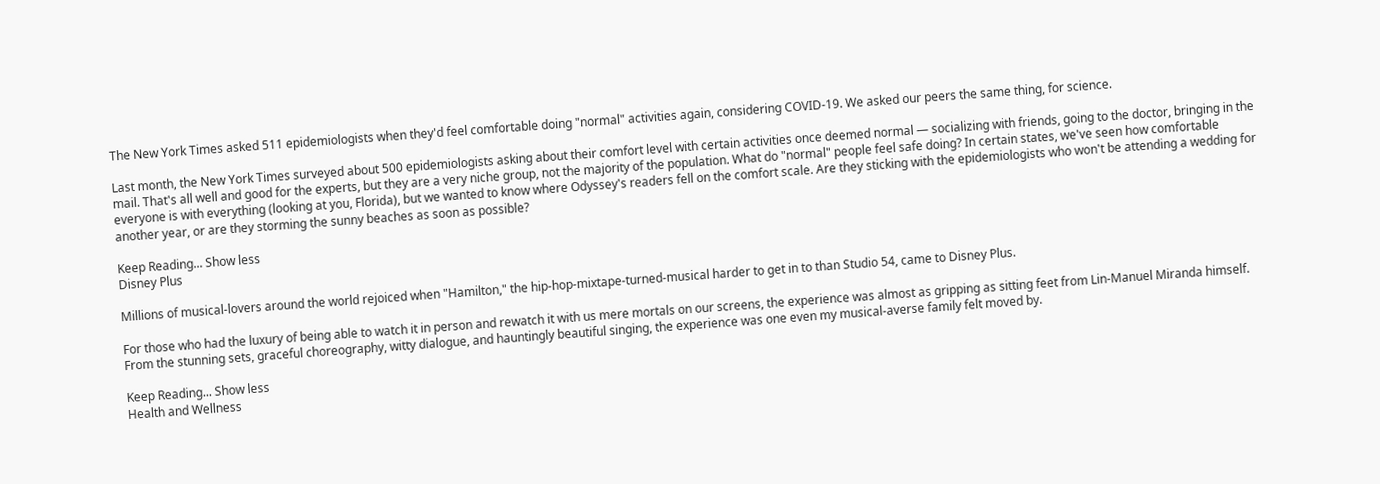The New York Times asked 511 epidemiologists when they'd feel comfortable doing "normal" activities again, considering COVID-19. We asked our peers the same thing, for science.

Last month, the New York Times surveyed about 500 epidemiologists asking about their comfort level with certain activities once deemed normal — socializing with friends, going to the doctor, bringing in the mail. That's all well and good for the experts, but they are a very niche group, not the majority of the population. What do "normal" people feel safe doing? In certain states, we've seen how comfortable everyone is with everything (looking at you, Florida), but we wanted to know where Odyssey's readers fell on the comfort scale. Are they sticking with the epidemiologists who won't be attending a wedding for another year, or are they storming the sunny beaches as soon as possible?

Keep Reading... Show less
Disney Plus

Millions of musical-lovers around the world rejoiced when "Hamilton," the hip-hop-mixtape-turned-musical harder to get in to than Studio 54, came to Disney Plus.

For those who had the luxury of being able to watch it in person and rewatch it with us mere mortals on our screens, the experience was almost as gripping as sitting feet from Lin-Manuel Miranda himself. From the stunning sets, graceful choreography, witty dialogue, and hauntingly beautiful singing, the experience was one even my musical-averse family felt moved by.

Keep Reading... Show less
Health and Wellness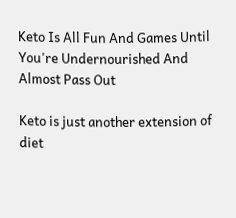Keto Is All Fun And Games Until You're Undernourished And Almost Pass Out

Keto is just another extension of diet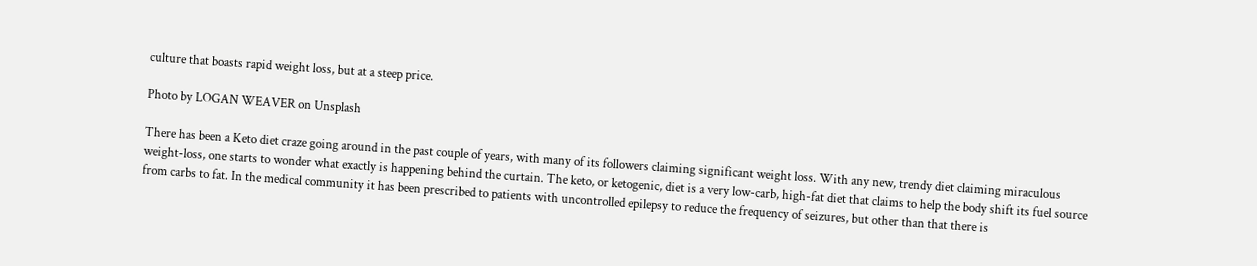culture that boasts rapid weight loss, but at a steep price.

Photo by LOGAN WEAVER on Unsplash

There has been a Keto diet craze going around in the past couple of years, with many of its followers claiming significant weight loss. With any new, trendy diet claiming miraculous weight-loss, one starts to wonder what exactly is happening behind the curtain. The keto, or ketogenic, diet is a very low-carb, high-fat diet that claims to help the body shift its fuel source from carbs to fat. In the medical community it has been prescribed to patients with uncontrolled epilepsy to reduce the frequency of seizures, but other than that there is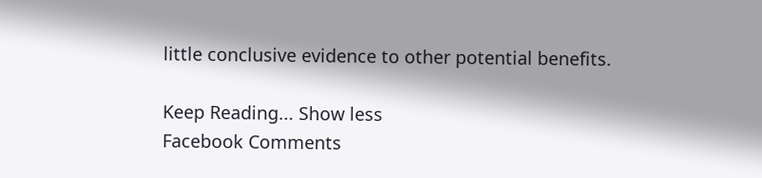little conclusive evidence to other potential benefits.

Keep Reading... Show less
Facebook Comments